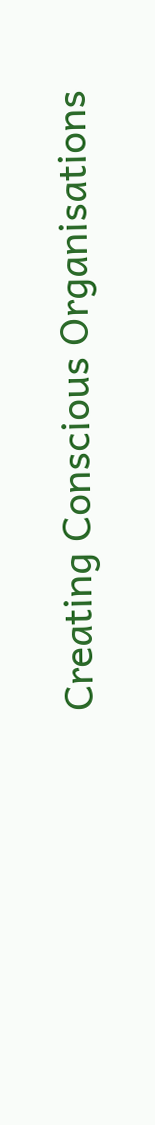Creating Conscious Organisations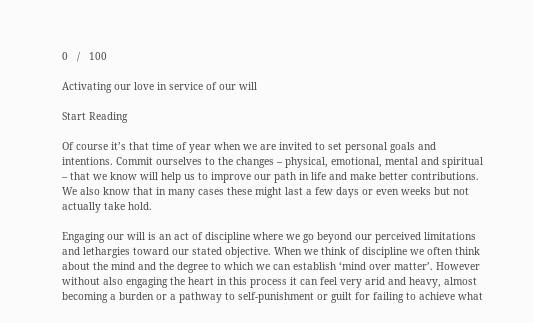0   /   100

Activating our love in service of our will

Start Reading

Of course it’s that time of year when we are invited to set personal goals and intentions. Commit ourselves to the changes – physical, emotional, mental and spiritual – that we know will help us to improve our path in life and make better contributions. We also know that in many cases these might last a few days or even weeks but not actually take hold.

Engaging our will is an act of discipline where we go beyond our perceived limitations and lethargies toward our stated objective. When we think of discipline we often think about the mind and the degree to which we can establish ‘mind over matter’. However without also engaging the heart in this process it can feel very arid and heavy, almost becoming a burden or a pathway to self-punishment or guilt for failing to achieve what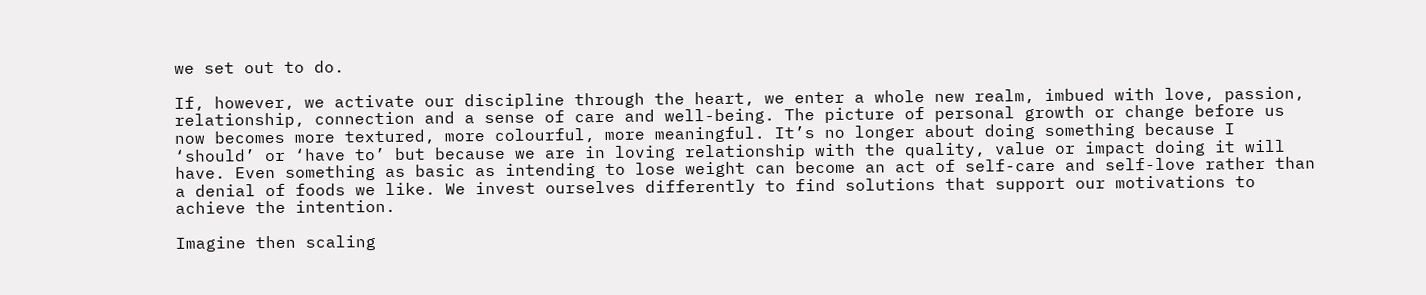we set out to do.

If, however, we activate our discipline through the heart, we enter a whole new realm, imbued with love, passion, relationship, connection and a sense of care and well-being. The picture of personal growth or change before us now becomes more textured, more colourful, more meaningful. It’s no longer about doing something because I ‘should’ or ‘have to’ but because we are in loving relationship with the quality, value or impact doing it will have. Even something as basic as intending to lose weight can become an act of self-care and self-love rather than a denial of foods we like. We invest ourselves differently to find solutions that support our motivations to achieve the intention.

Imagine then scaling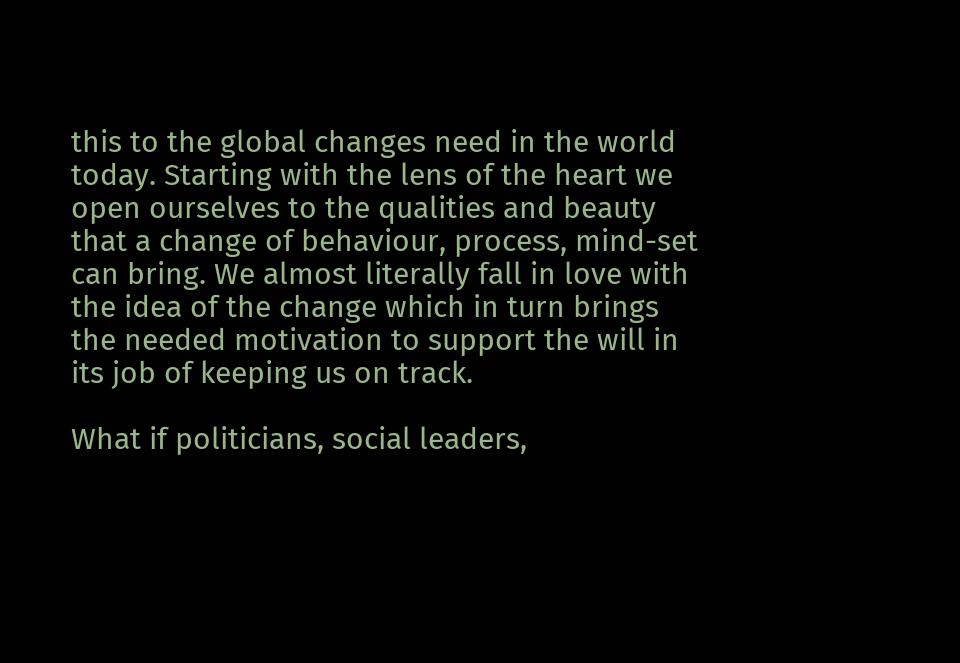this to the global changes need in the world today. Starting with the lens of the heart we open ourselves to the qualities and beauty that a change of behaviour, process, mind-set can bring. We almost literally fall in love with the idea of the change which in turn brings the needed motivation to support the will in its job of keeping us on track.

What if politicians, social leaders,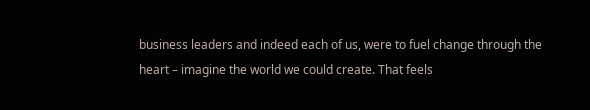business leaders and indeed each of us, were to fuel change through the heart – imagine the world we could create. That feels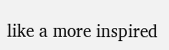like a more inspired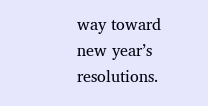way toward new year’s resolutions.